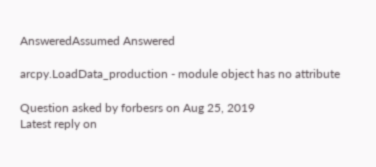AnsweredAssumed Answered

arcpy.LoadData_production - module object has no attribute

Question asked by forbesrs on Aug 25, 2019
Latest reply on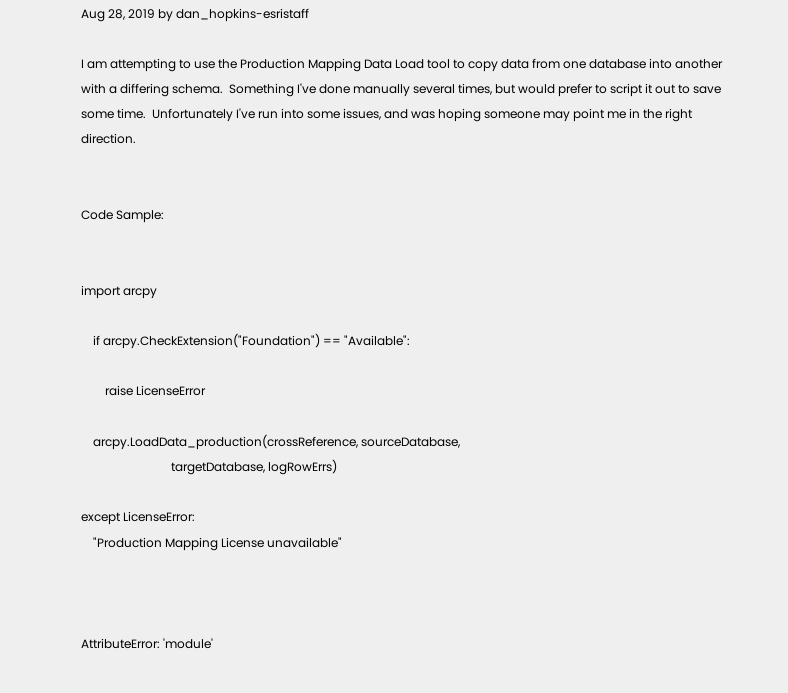Aug 28, 2019 by dan_hopkins-esristaff

I am attempting to use the Production Mapping Data Load tool to copy data from one database into another with a differing schema.  Something I've done manually several times, but would prefer to script it out to save some time.  Unfortunately I've run into some issues, and was hoping someone may point me in the right direction.


Code Sample:


import arcpy

    if arcpy.CheckExtension("Foundation") == "Available":

        raise LicenseError

    arcpy.LoadData_production(crossReference, sourceDatabase,
                              targetDatabase, logRowErrs)

except LicenseError:
    "Production Mapping License unavailable"



AttributeError: 'module'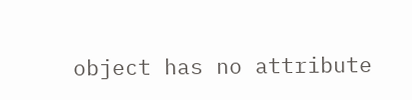object has no attribute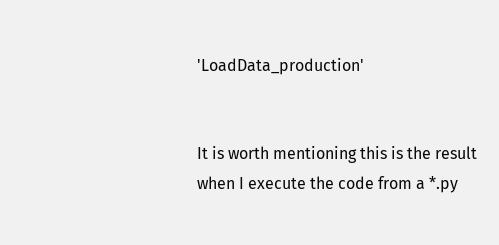'LoadData_production'


It is worth mentioning this is the result when I execute the code from a *.py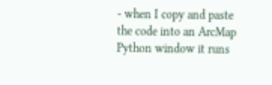- when I copy and paste the code into an ArcMap Python window it runs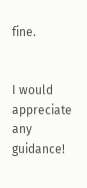fine.


I would appreciate any guidance!